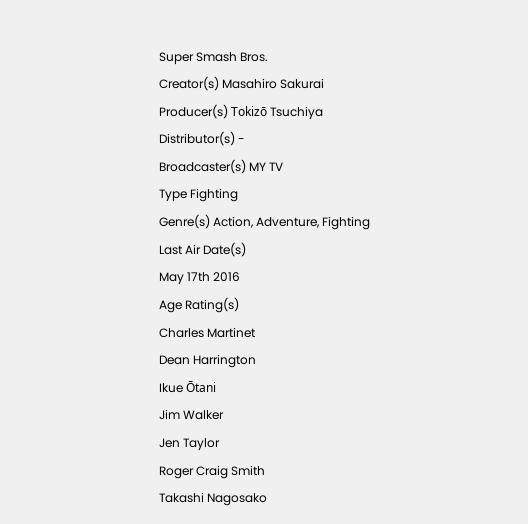Super Smash Bros.
Creator(s) Masahiro Sakurai
Producer(s) Tokizō Tsuchiya
Distributor(s) -
Broadcaster(s) MY TV
Type Fighting
Genre(s) Action, Adventure, Fighting
Last Air Date(s)
May 17th 2016
Age Rating(s)
Charles Martinet
Dean Harrington
Ikue Ōtani
Jim Walker
Jen Taylor
Roger Craig Smith
Takashi Nagosako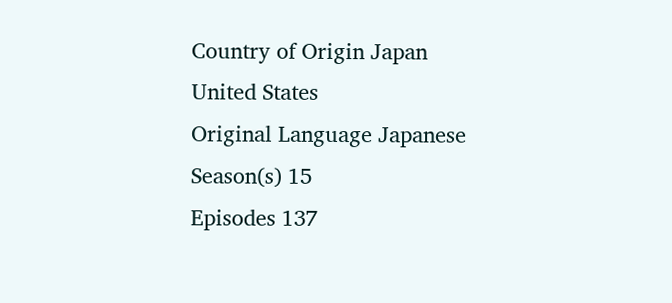Country of Origin Japan
United States
Original Language Japanese
Season(s) 15
Episodes 137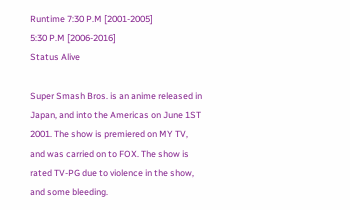Runtime 7:30 P.M [2001-2005]
5:30 P.M [2006-2016]
Status Alive

Super Smash Bros. is an anime released in Japan, and into the Americas on June 1ST 2001. The show is premiered on MY TV, and was carried on to FOX. The show is rated TV-PG due to violence in the show, and some bleeding.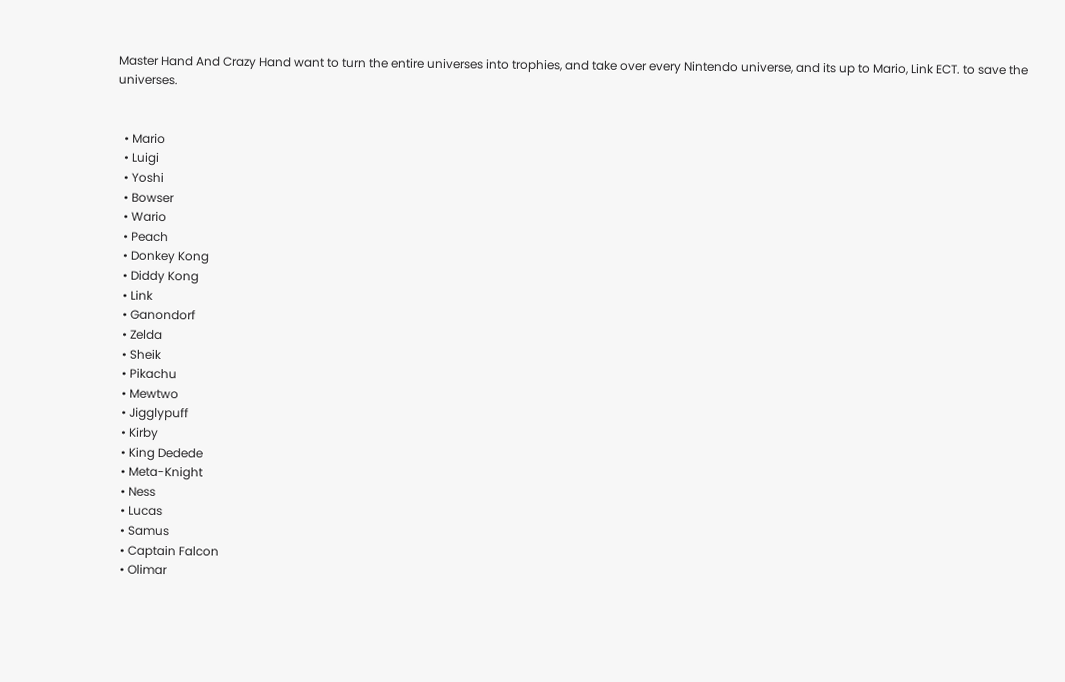Master Hand And Crazy Hand want to turn the entire universes into trophies, and take over every Nintendo universe, and its up to Mario, Link ECT. to save the universes.


  • Mario
  • Luigi
  • Yoshi
  • Bowser
  • Wario
  • Peach
  • Donkey Kong
  • Diddy Kong
  • Link
  • Ganondorf
  • Zelda
  • Sheik
  • Pikachu
  • Mewtwo
  • Jigglypuff
  • Kirby
  • King Dedede
  • Meta-Knight
  • Ness
  • Lucas
  • Samus
  • Captain Falcon
  • Olimar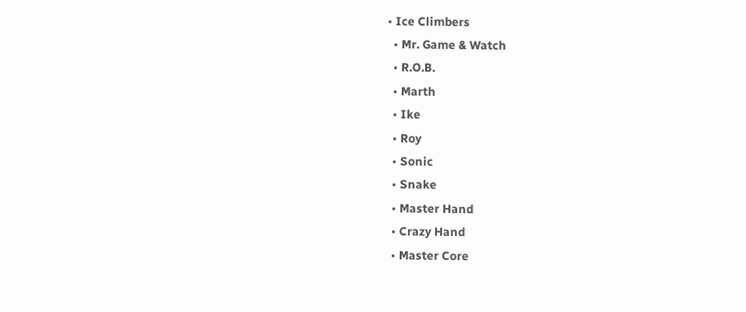• Ice Climbers
  • Mr. Game & Watch
  • R.O.B.
  • Marth
  • Ike
  • Roy
  • Sonic
  • Snake
  • Master Hand
  • Crazy Hand
  • Master Core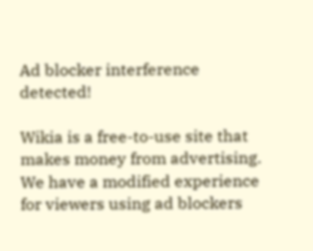Ad blocker interference detected!

Wikia is a free-to-use site that makes money from advertising. We have a modified experience for viewers using ad blockers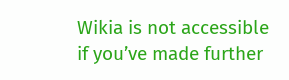Wikia is not accessible if you’ve made further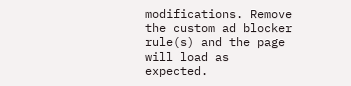modifications. Remove the custom ad blocker rule(s) and the page will load as expected.